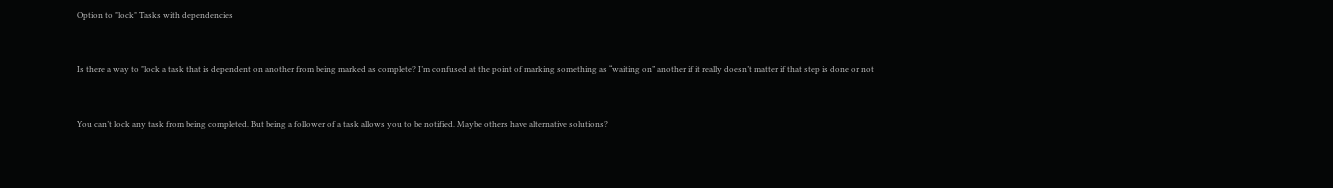Option to "lock" Tasks with dependencies


Is there a way to "lock a task that is dependent on another from being marked as complete? I’m confused at the point of marking something as “waiting on” another if it really doesn’t matter if that step is done or not


You can’t lock any task from being completed. But being a follower of a task allows you to be notified. Maybe others have alternative solutions?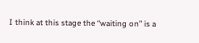I think at this stage the “waiting on” is a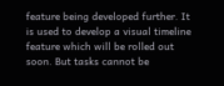feature being developed further. It is used to develop a visual timeline feature which will be rolled out soon. But tasks cannot be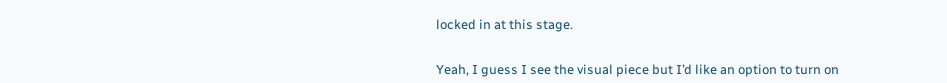locked in at this stage.


Yeah, I guess I see the visual piece but I’d like an option to turn on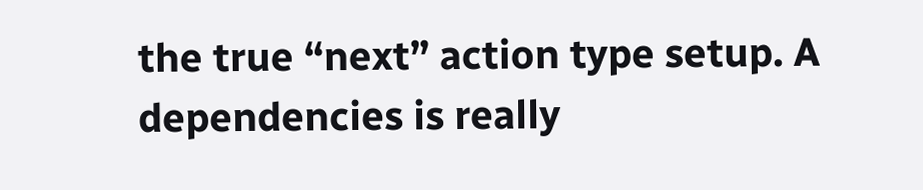the true “next” action type setup. A dependencies is really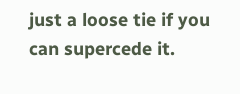just a loose tie if you can supercede it.